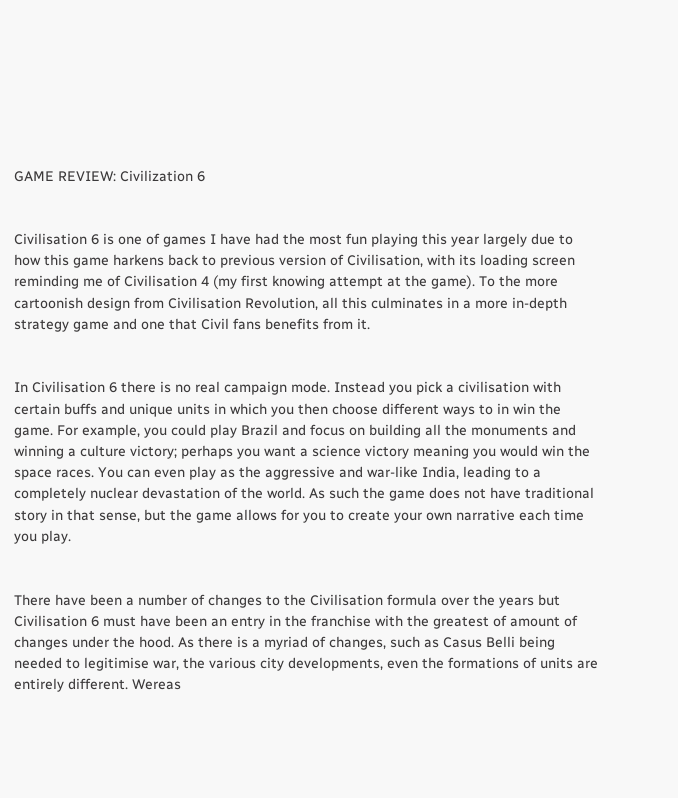GAME REVIEW: Civilization 6


Civilisation 6 is one of games I have had the most fun playing this year largely due to how this game harkens back to previous version of Civilisation, with its loading screen reminding me of Civilisation 4 (my first knowing attempt at the game). To the more cartoonish design from Civilisation Revolution, all this culminates in a more in-depth strategy game and one that Civil fans benefits from it.


In Civilisation 6 there is no real campaign mode. Instead you pick a civilisation with certain buffs and unique units in which you then choose different ways to in win the game. For example, you could play Brazil and focus on building all the monuments and winning a culture victory; perhaps you want a science victory meaning you would win the space races. You can even play as the aggressive and war-like India, leading to a completely nuclear devastation of the world. As such the game does not have traditional story in that sense, but the game allows for you to create your own narrative each time you play.


There have been a number of changes to the Civilisation formula over the years but Civilisation 6 must have been an entry in the franchise with the greatest of amount of changes under the hood. As there is a myriad of changes, such as Casus Belli being needed to legitimise war, the various city developments, even the formations of units are entirely different. Wereas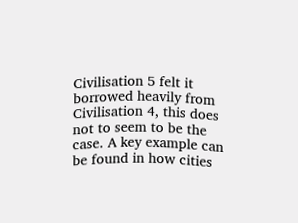Civilisation 5 felt it borrowed heavily from Civilisation 4, this does not to seem to be the case. A key example can be found in how cities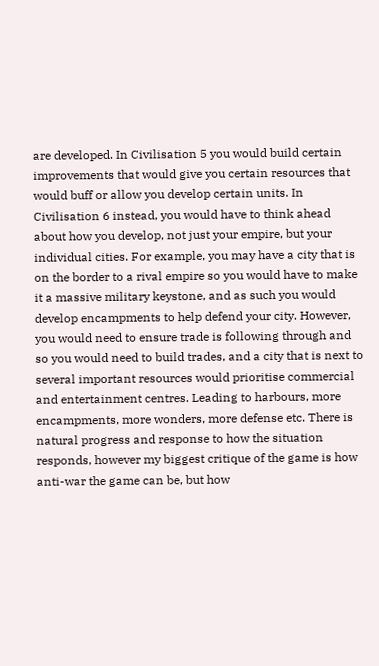are developed. In Civilisation 5 you would build certain improvements that would give you certain resources that would buff or allow you develop certain units. In Civilisation 6 instead, you would have to think ahead about how you develop, not just your empire, but your individual cities. For example, you may have a city that is on the border to a rival empire so you would have to make it a massive military keystone, and as such you would develop encampments to help defend your city. However, you would need to ensure trade is following through and so you would need to build trades, and a city that is next to several important resources would prioritise commercial and entertainment centres. Leading to harbours, more encampments, more wonders, more defense etc. There is natural progress and response to how the situation responds, however my biggest critique of the game is how anti-war the game can be, but how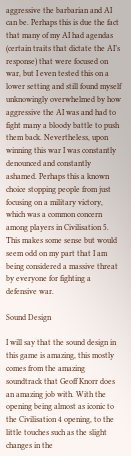aggressive the barbarian and AI can be. Perhaps this is due the fact that many of my AI had agendas (certain traits that dictate the AI’s response) that were focused on war, but I even tested this on a lower setting and still found myself unknowingly overwhelmed by how aggressive the AI was and had to fight many a bloody battle to push them back. Nevertheless, upon winning this war I was constantly denounced and constantly ashamed. Perhaps this a known choice stopping people from just focusing on a military victory, which was a common concern among players in Civilisation 5. This makes some sense but would seem odd on my part that I am being considered a massive threat by everyone for fighting a defensive war.

Sound Design

I will say that the sound design in this game is amazing, this mostly comes from the amazing soundtrack that Geoff Knorr does an amazing job with. With the opening being almost as iconic to the Civilisation 4 opening, to the little touches such as the slight changes in the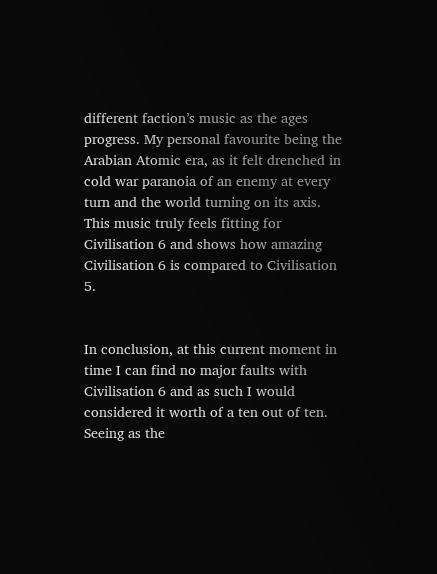different faction’s music as the ages progress. My personal favourite being the Arabian Atomic era, as it felt drenched in cold war paranoia of an enemy at every turn and the world turning on its axis. This music truly feels fitting for Civilisation 6 and shows how amazing Civilisation 6 is compared to Civilisation 5.


In conclusion, at this current moment in time I can find no major faults with Civilisation 6 and as such I would considered it worth of a ten out of ten. Seeing as the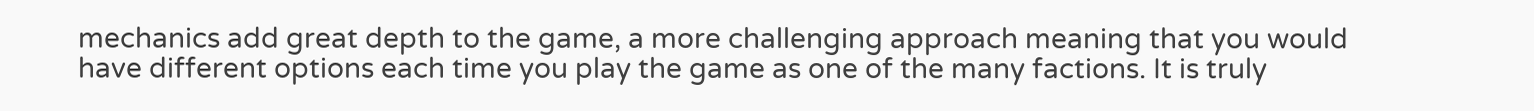mechanics add great depth to the game, a more challenging approach meaning that you would have different options each time you play the game as one of the many factions. It is truly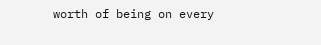worth of being on every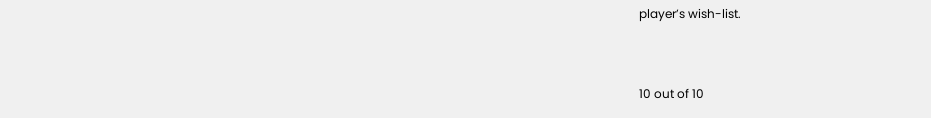player’s wish-list.


10 out of 10